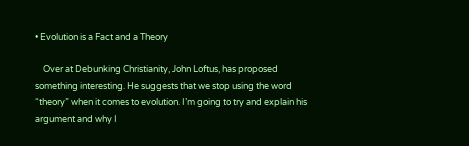• Evolution is a Fact and a Theory

    Over at Debunking Christianity, John Loftus, has proposed something interesting. He suggests that we stop using the word “theory” when it comes to evolution. I’m going to try and explain his argument and why I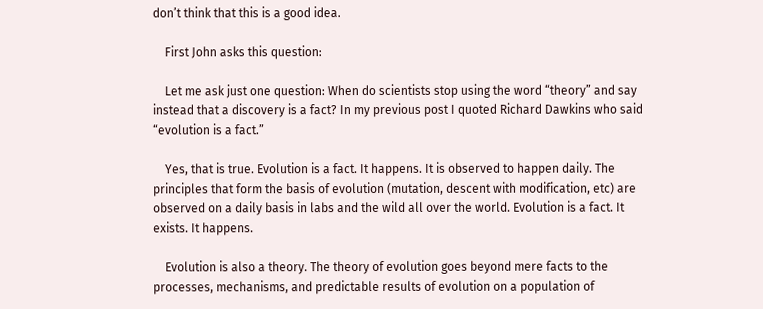don’t think that this is a good idea.

    First John asks this question:

    Let me ask just one question: When do scientists stop using the word “theory” and say instead that a discovery is a fact? In my previous post I quoted Richard Dawkins who said “evolution is a fact.”

    Yes, that is true. Evolution is a fact. It happens. It is observed to happen daily. The principles that form the basis of evolution (mutation, descent with modification, etc) are observed on a daily basis in labs and the wild all over the world. Evolution is a fact. It exists. It happens.

    Evolution is also a theory. The theory of evolution goes beyond mere facts to the processes, mechanisms, and predictable results of evolution on a population of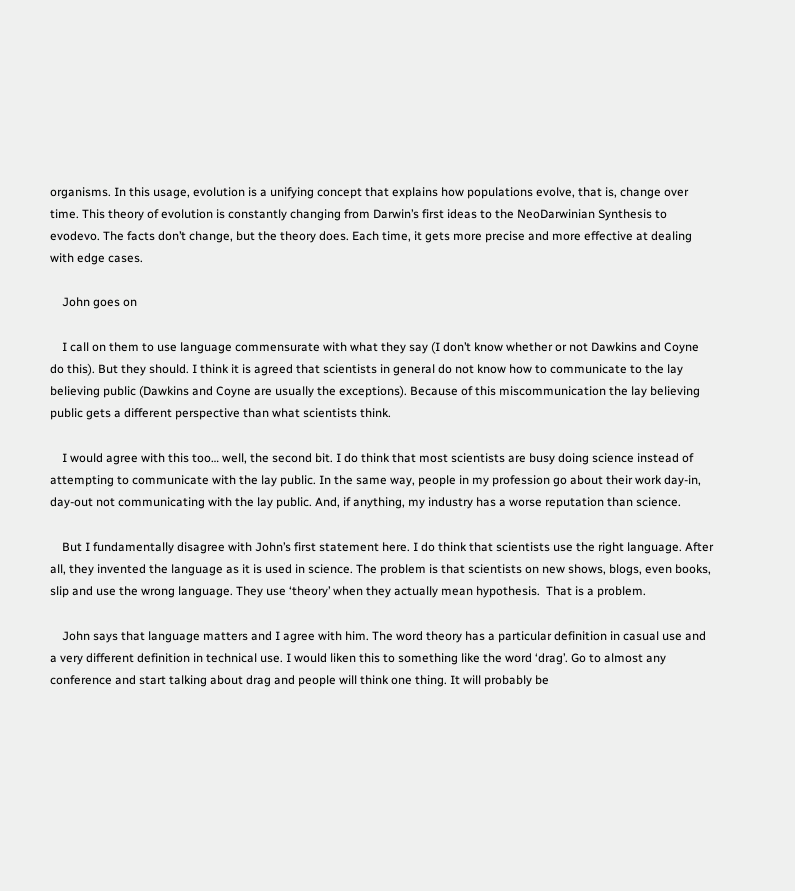organisms. In this usage, evolution is a unifying concept that explains how populations evolve, that is, change over time. This theory of evolution is constantly changing from Darwin’s first ideas to the NeoDarwinian Synthesis to evodevo. The facts don’t change, but the theory does. Each time, it gets more precise and more effective at dealing with edge cases.

    John goes on

    I call on them to use language commensurate with what they say (I don’t know whether or not Dawkins and Coyne do this). But they should. I think it is agreed that scientists in general do not know how to communicate to the lay believing public (Dawkins and Coyne are usually the exceptions). Because of this miscommunication the lay believing public gets a different perspective than what scientists think.

    I would agree with this too… well, the second bit. I do think that most scientists are busy doing science instead of attempting to communicate with the lay public. In the same way, people in my profession go about their work day-in, day-out not communicating with the lay public. And, if anything, my industry has a worse reputation than science.

    But I fundamentally disagree with John’s first statement here. I do think that scientists use the right language. After all, they invented the language as it is used in science. The problem is that scientists on new shows, blogs, even books, slip and use the wrong language. They use ‘theory’ when they actually mean hypothesis.  That is a problem.

    John says that language matters and I agree with him. The word theory has a particular definition in casual use and a very different definition in technical use. I would liken this to something like the word ‘drag’. Go to almost any conference and start talking about drag and people will think one thing. It will probably be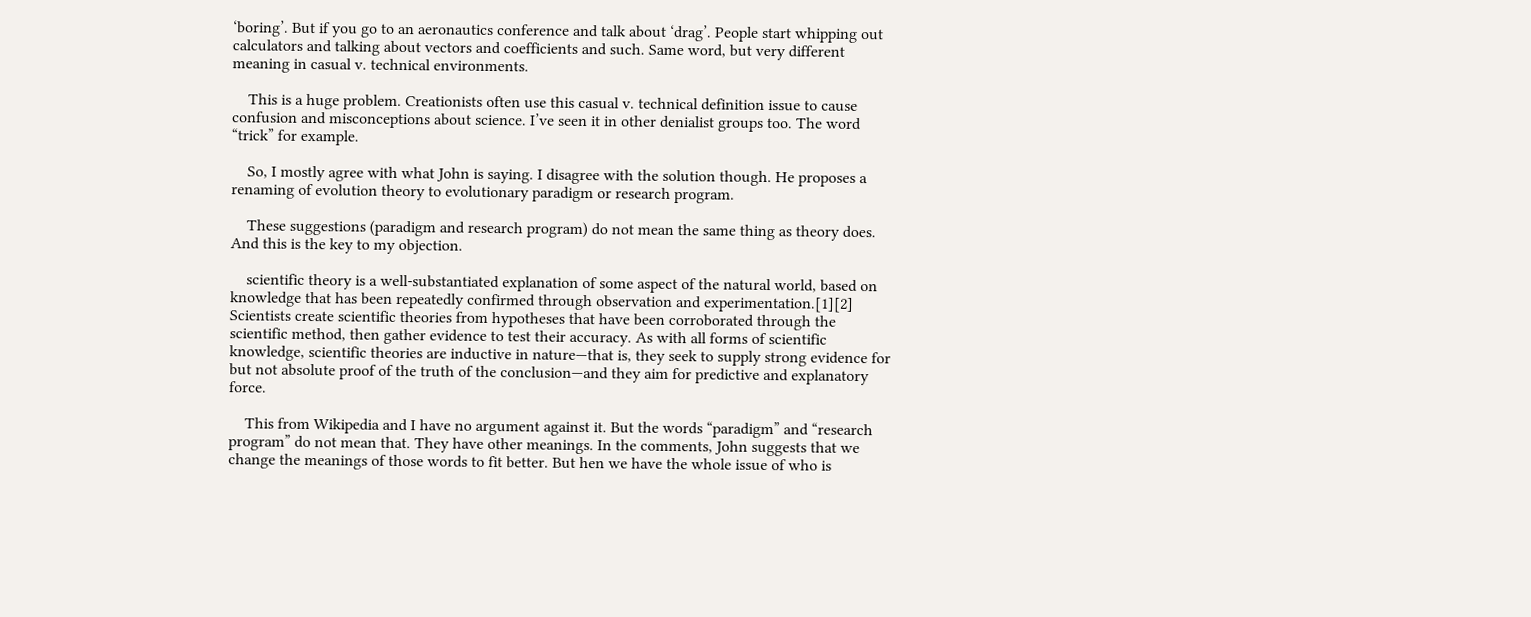‘boring’. But if you go to an aeronautics conference and talk about ‘drag’. People start whipping out calculators and talking about vectors and coefficients and such. Same word, but very different meaning in casual v. technical environments.

    This is a huge problem. Creationists often use this casual v. technical definition issue to cause confusion and misconceptions about science. I’ve seen it in other denialist groups too. The word “trick” for example.

    So, I mostly agree with what John is saying. I disagree with the solution though. He proposes a renaming of evolution theory to evolutionary paradigm or research program.

    These suggestions (paradigm and research program) do not mean the same thing as theory does. And this is the key to my objection.

    scientific theory is a well-substantiated explanation of some aspect of the natural world, based on knowledge that has been repeatedly confirmed through observation and experimentation.[1][2] Scientists create scientific theories from hypotheses that have been corroborated through the scientific method, then gather evidence to test their accuracy. As with all forms of scientific knowledge, scientific theories are inductive in nature—that is, they seek to supply strong evidence for but not absolute proof of the truth of the conclusion—and they aim for predictive and explanatory force.

    This from Wikipedia and I have no argument against it. But the words “paradigm” and “research program” do not mean that. They have other meanings. In the comments, John suggests that we change the meanings of those words to fit better. But hen we have the whole issue of who is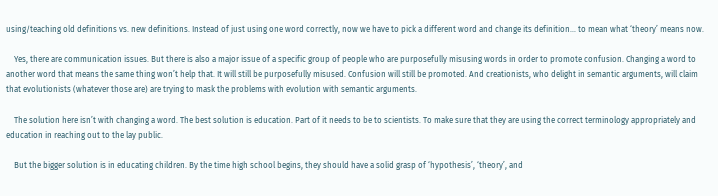using/teaching old definitions vs. new definitions. Instead of just using one word correctly, now we have to pick a different word and change its definition… to mean what ‘theory’ means now.

    Yes, there are communication issues. But there is also a major issue of a specific group of people who are purposefully misusing words in order to promote confusion. Changing a word to another word that means the same thing won’t help that. It will still be purposefully misused. Confusion will still be promoted. And creationists, who delight in semantic arguments, will claim that evolutionists (whatever those are) are trying to mask the problems with evolution with semantic arguments.

    The solution here isn’t with changing a word. The best solution is education. Part of it needs to be to scientists. To make sure that they are using the correct terminology appropriately and education in reaching out to the lay public.

    But the bigger solution is in educating children. By the time high school begins, they should have a solid grasp of ‘hypothesis’, ‘theory’, and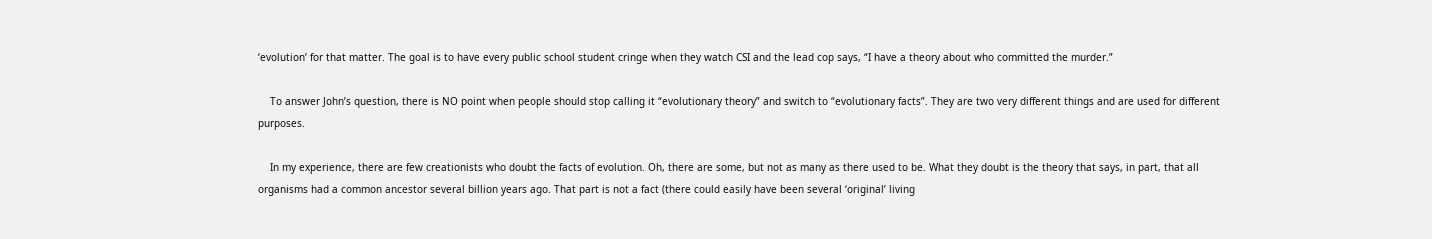‘evolution’ for that matter. The goal is to have every public school student cringe when they watch CSI and the lead cop says, “I have a theory about who committed the murder.”

    To answer John’s question, there is NO point when people should stop calling it “evolutionary theory” and switch to “evolutionary facts”. They are two very different things and are used for different purposes.

    In my experience, there are few creationists who doubt the facts of evolution. Oh, there are some, but not as many as there used to be. What they doubt is the theory that says, in part, that all organisms had a common ancestor several billion years ago. That part is not a fact (there could easily have been several ‘original’ living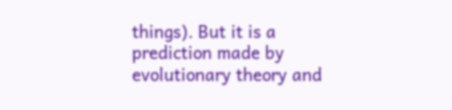things). But it is a prediction made by evolutionary theory and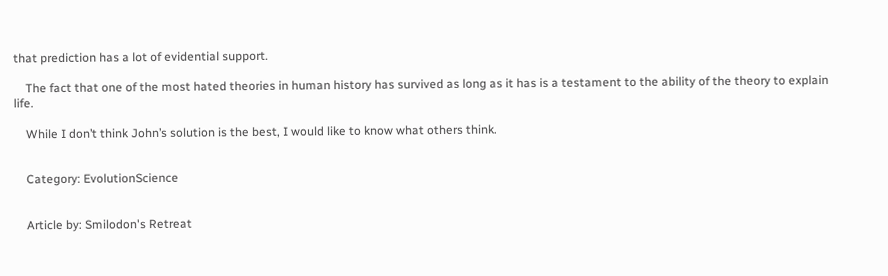that prediction has a lot of evidential support.

    The fact that one of the most hated theories in human history has survived as long as it has is a testament to the ability of the theory to explain life.

    While I don’t think John’s solution is the best, I would like to know what others think.


    Category: EvolutionScience


    Article by: Smilodon's Retreat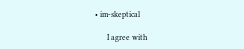• im-skeptical

      I agree with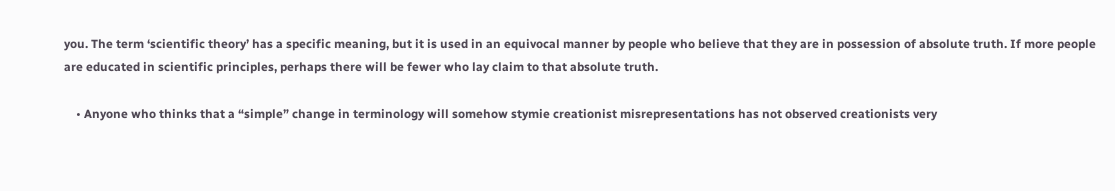you. The term ‘scientific theory’ has a specific meaning, but it is used in an equivocal manner by people who believe that they are in possession of absolute truth. If more people are educated in scientific principles, perhaps there will be fewer who lay claim to that absolute truth.

    • Anyone who thinks that a “simple” change in terminology will somehow stymie creationist misrepresentations has not observed creationists very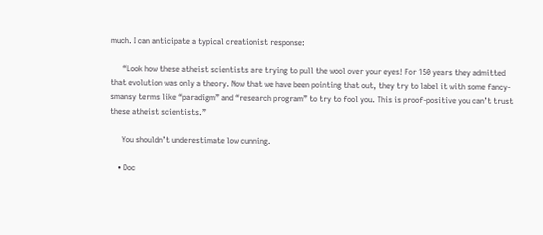much. I can anticipate a typical creationist response:

      “Look how these atheist scientists are trying to pull the wool over your eyes! For 150 years they admitted that evolution was only a theory. Now that we have been pointing that out, they try to label it with some fancy-smansy terms like “paradigm” and “research program” to try to fool you. This is proof-positive you can’t trust these atheist scientists.”

      You shouldn’t underestimate low cunning.

    • Doc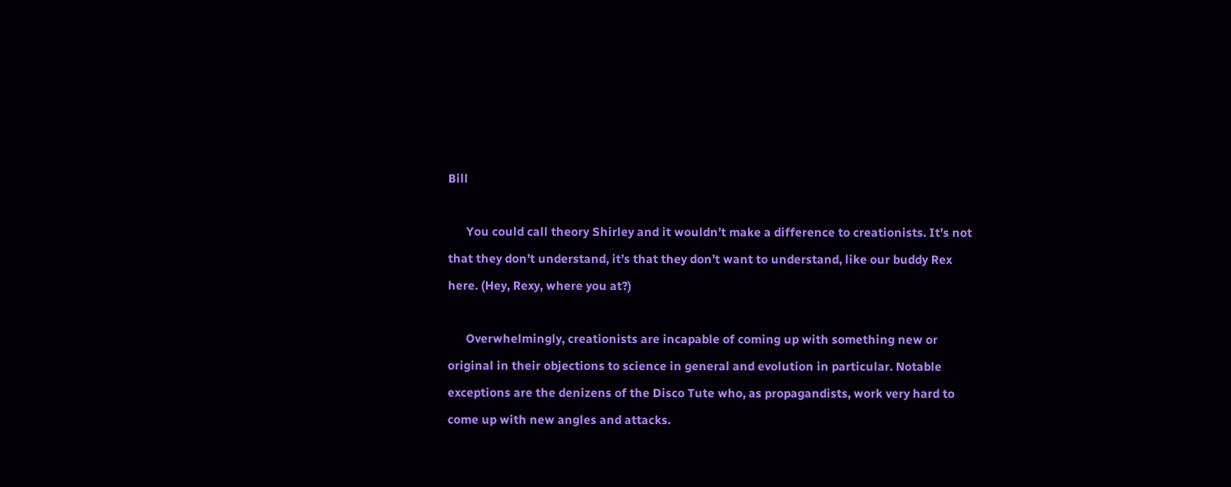Bill

      You could call theory Shirley and it wouldn’t make a difference to creationists. It’s not that they don’t understand, it’s that they don’t want to understand, like our buddy Rex here. (Hey, Rexy, where you at?)

      Overwhelmingly, creationists are incapable of coming up with something new or original in their objections to science in general and evolution in particular. Notable exceptions are the denizens of the Disco Tute who, as propagandists, work very hard to come up with new angles and attacks.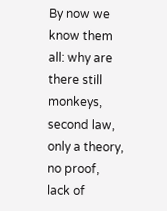By now we know them all: why are there still monkeys, second law, only a theory, no proof, lack of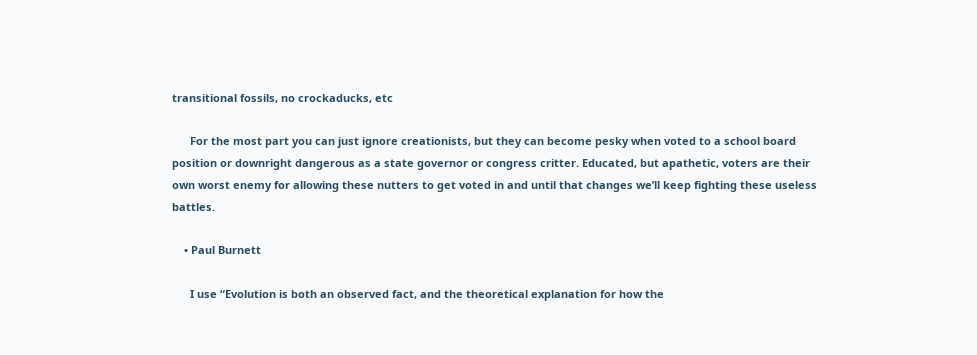transitional fossils, no crockaducks, etc

      For the most part you can just ignore creationists, but they can become pesky when voted to a school board position or downright dangerous as a state governor or congress critter. Educated, but apathetic, voters are their own worst enemy for allowing these nutters to get voted in and until that changes we’ll keep fighting these useless battles.

    • Paul Burnett

      I use “Evolution is both an observed fact, and the theoretical explanation for how the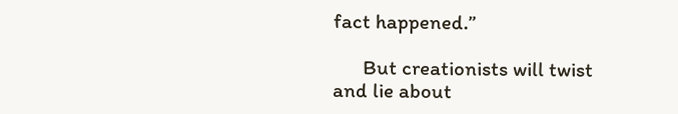fact happened.”

      But creationists will twist and lie about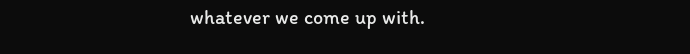whatever we come up with.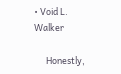• Void L. Walker

      Honestly,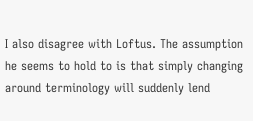I also disagree with Loftus. The assumption he seems to hold to is that simply changing around terminology will suddenly lend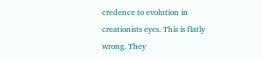credence to evolution in creationists eyes. This is flatly wrong. They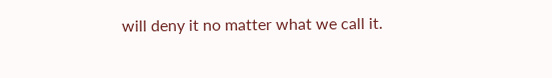will deny it no matter what we call it.